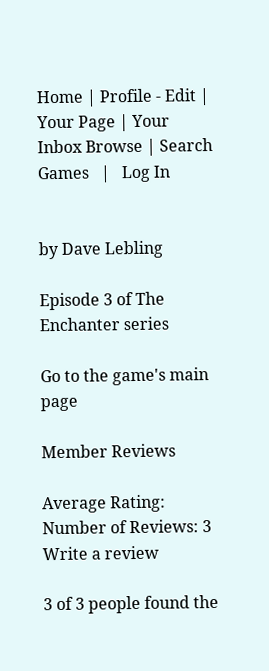Home | Profile - Edit | Your Page | Your Inbox Browse | Search Games   |   Log In


by Dave Lebling

Episode 3 of The Enchanter series

Go to the game's main page

Member Reviews

Average Rating:
Number of Reviews: 3
Write a review

3 of 3 people found the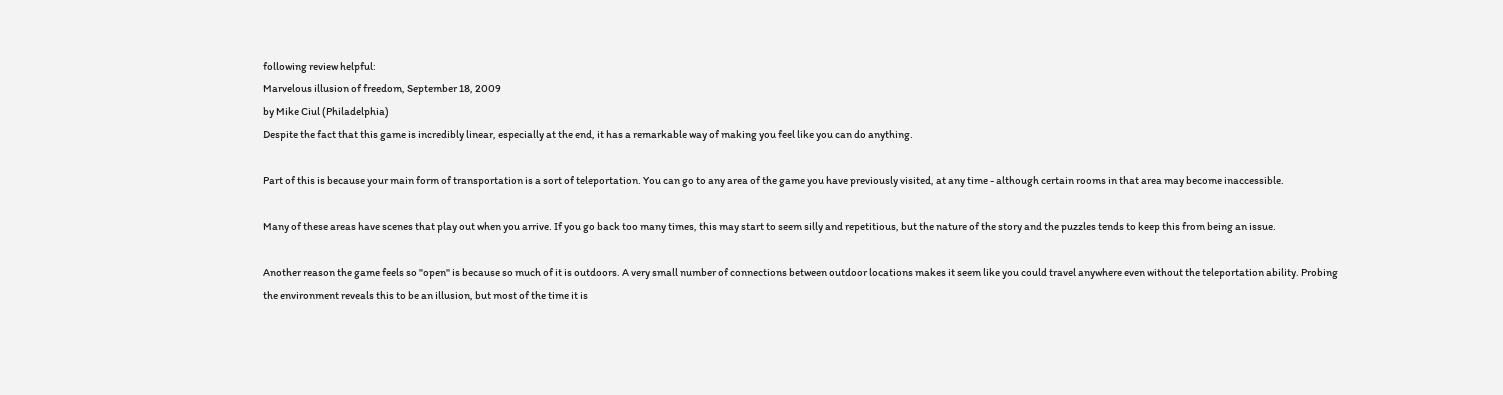following review helpful:
Marvelous illusion of freedom, September 18, 2009
by Mike Ciul (Philadelphia)
Despite the fact that this game is incredibly linear, especially at the end, it has a remarkable way of making you feel like you can do anything.

Part of this is because your main form of transportation is a sort of teleportation. You can go to any area of the game you have previously visited, at any time - although certain rooms in that area may become inaccessible.

Many of these areas have scenes that play out when you arrive. If you go back too many times, this may start to seem silly and repetitious, but the nature of the story and the puzzles tends to keep this from being an issue.

Another reason the game feels so "open" is because so much of it is outdoors. A very small number of connections between outdoor locations makes it seem like you could travel anywhere even without the teleportation ability. Probing the environment reveals this to be an illusion, but most of the time it is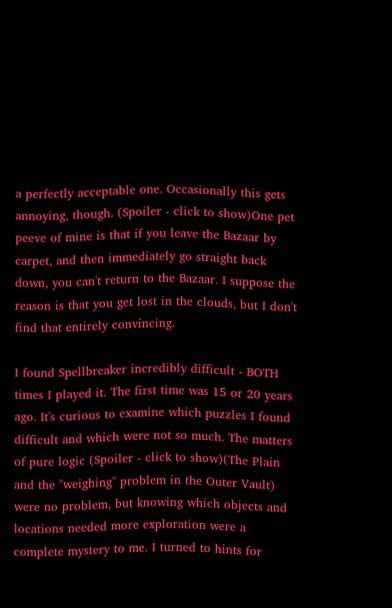a perfectly acceptable one. Occasionally this gets annoying, though. (Spoiler - click to show)One pet peeve of mine is that if you leave the Bazaar by carpet, and then immediately go straight back down, you can't return to the Bazaar. I suppose the reason is that you get lost in the clouds, but I don't find that entirely convincing.

I found Spellbreaker incredibly difficult - BOTH times I played it. The first time was 15 or 20 years ago. It's curious to examine which puzzles I found difficult and which were not so much. The matters of pure logic (Spoiler - click to show)(The Plain and the "weighing" problem in the Outer Vault) were no problem, but knowing which objects and locations needed more exploration were a complete mystery to me. I turned to hints for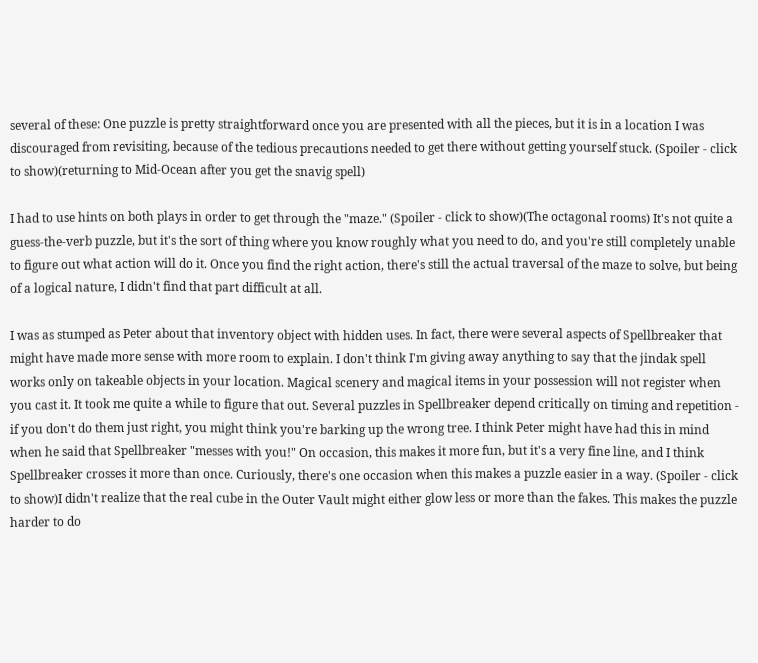several of these: One puzzle is pretty straightforward once you are presented with all the pieces, but it is in a location I was discouraged from revisiting, because of the tedious precautions needed to get there without getting yourself stuck. (Spoiler - click to show)(returning to Mid-Ocean after you get the snavig spell)

I had to use hints on both plays in order to get through the "maze." (Spoiler - click to show)(The octagonal rooms) It's not quite a guess-the-verb puzzle, but it's the sort of thing where you know roughly what you need to do, and you're still completely unable to figure out what action will do it. Once you find the right action, there's still the actual traversal of the maze to solve, but being of a logical nature, I didn't find that part difficult at all.

I was as stumped as Peter about that inventory object with hidden uses. In fact, there were several aspects of Spellbreaker that might have made more sense with more room to explain. I don't think I'm giving away anything to say that the jindak spell works only on takeable objects in your location. Magical scenery and magical items in your possession will not register when you cast it. It took me quite a while to figure that out. Several puzzles in Spellbreaker depend critically on timing and repetition - if you don't do them just right, you might think you're barking up the wrong tree. I think Peter might have had this in mind when he said that Spellbreaker "messes with you!" On occasion, this makes it more fun, but it's a very fine line, and I think Spellbreaker crosses it more than once. Curiously, there's one occasion when this makes a puzzle easier in a way. (Spoiler - click to show)I didn't realize that the real cube in the Outer Vault might either glow less or more than the fakes. This makes the puzzle harder to do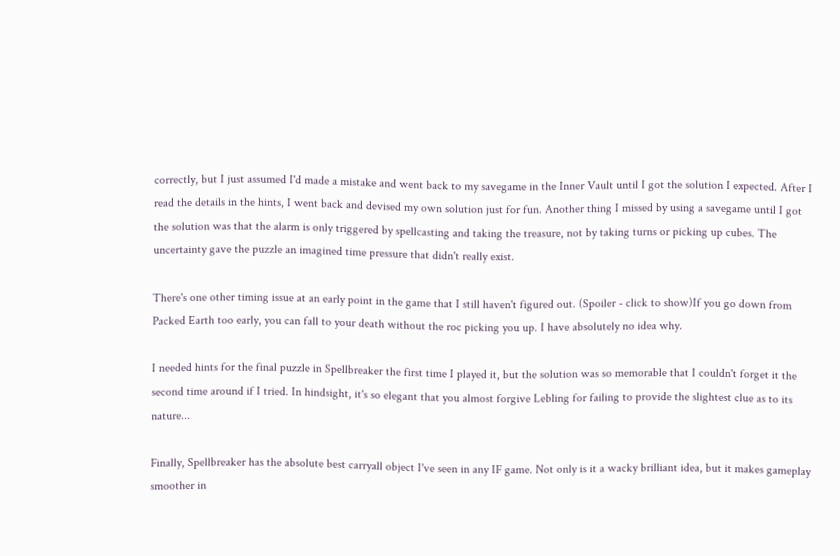correctly, but I just assumed I'd made a mistake and went back to my savegame in the Inner Vault until I got the solution I expected. After I read the details in the hints, I went back and devised my own solution just for fun. Another thing I missed by using a savegame until I got the solution was that the alarm is only triggered by spellcasting and taking the treasure, not by taking turns or picking up cubes. The uncertainty gave the puzzle an imagined time pressure that didn't really exist.

There's one other timing issue at an early point in the game that I still haven't figured out. (Spoiler - click to show)If you go down from Packed Earth too early, you can fall to your death without the roc picking you up. I have absolutely no idea why.

I needed hints for the final puzzle in Spellbreaker the first time I played it, but the solution was so memorable that I couldn't forget it the second time around if I tried. In hindsight, it's so elegant that you almost forgive Lebling for failing to provide the slightest clue as to its nature...

Finally, Spellbreaker has the absolute best carryall object I've seen in any IF game. Not only is it a wacky brilliant idea, but it makes gameplay smoother in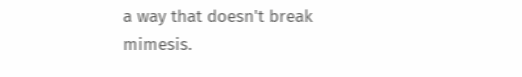a way that doesn't break mimesis.